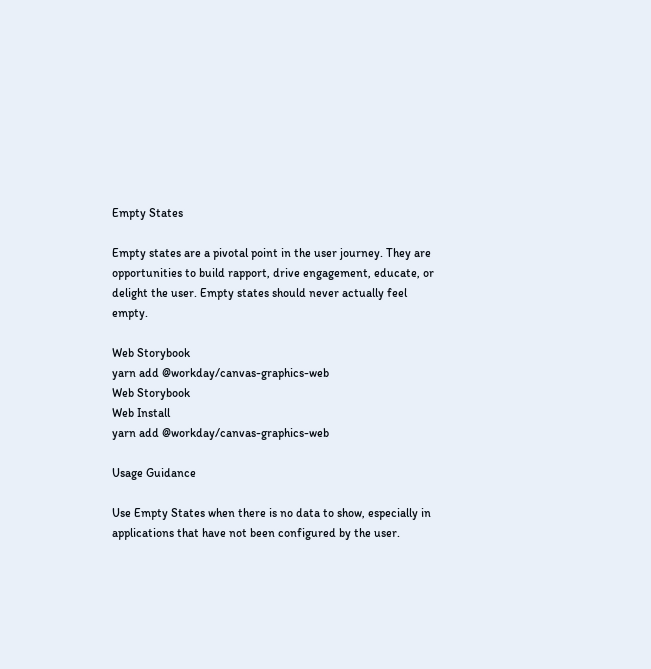Empty States

Empty states are a pivotal point in the user journey. They are opportunities to build rapport, drive engagement, educate, or delight the user. Empty states should never actually feel empty.

Web Storybook
yarn add @workday/canvas-graphics-web
Web Storybook
Web Install
yarn add @workday/canvas-graphics-web

Usage Guidance

Use Empty States when there is no data to show, especially in applications that have not been configured by the user.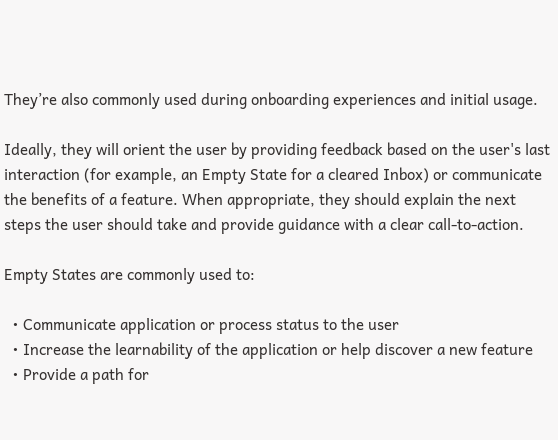They’re also commonly used during onboarding experiences and initial usage.

Ideally, they will orient the user by providing feedback based on the user's last interaction (for example, an Empty State for a cleared Inbox) or communicate the benefits of a feature. When appropriate, they should explain the next steps the user should take and provide guidance with a clear call-to-action.

Empty States are commonly used to:

  • Communicate application or process status to the user
  • Increase the learnability of the application or help discover a new feature
  • Provide a path for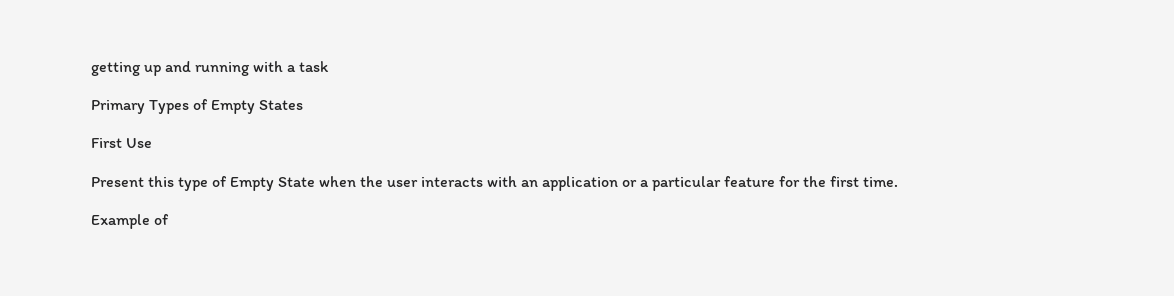getting up and running with a task

Primary Types of Empty States

First Use

Present this type of Empty State when the user interacts with an application or a particular feature for the first time.

Example of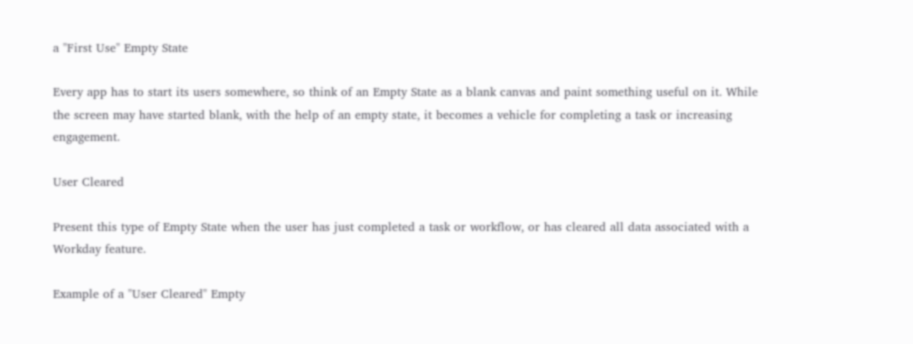a "First Use" Empty State

Every app has to start its users somewhere, so think of an Empty State as a blank canvas and paint something useful on it. While the screen may have started blank, with the help of an empty state, it becomes a vehicle for completing a task or increasing engagement.

User Cleared

Present this type of Empty State when the user has just completed a task or workflow, or has cleared all data associated with a Workday feature.

Example of a "User Cleared" Empty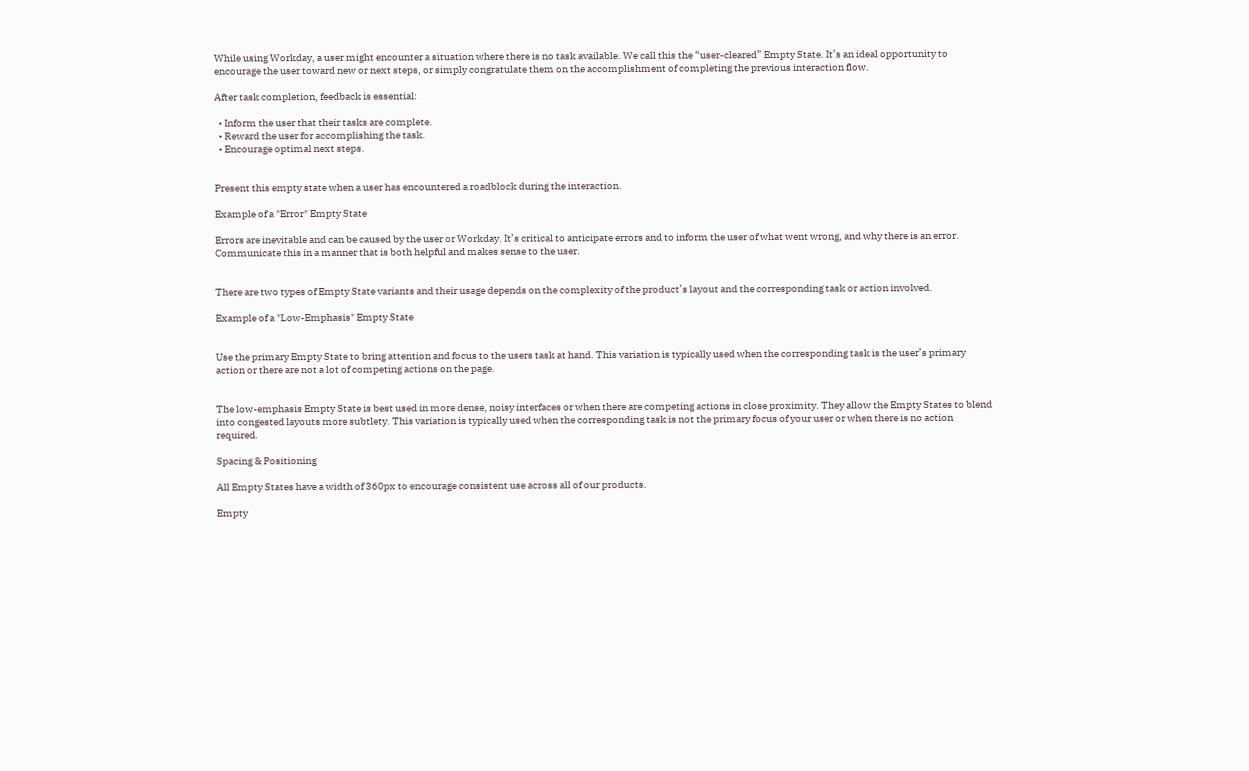While using Workday, a user might encounter a situation where there is no task available. We call this the “user-cleared” Empty State. It’s an ideal opportunity to encourage the user toward new or next steps, or simply congratulate them on the accomplishment of completing the previous interaction flow.

After task completion, feedback is essential:

  • Inform the user that their tasks are complete.
  • Reward the user for accomplishing the task.
  • Encourage optimal next steps.


Present this empty state when a user has encountered a roadblock during the interaction.

Example of a "Error" Empty State

Errors are inevitable and can be caused by the user or Workday. It’s critical to anticipate errors and to inform the user of what went wrong, and why there is an error. Communicate this in a manner that is both helpful and makes sense to the user.


There are two types of Empty State variants and their usage depends on the complexity of the product’s layout and the corresponding task or action involved.

Example of a "Low-Emphasis" Empty State


Use the primary Empty State to bring attention and focus to the users task at hand. This variation is typically used when the corresponding task is the user’s primary action or there are not a lot of competing actions on the page.


The low-emphasis Empty State is best used in more dense, noisy interfaces or when there are competing actions in close proximity. They allow the Empty States to blend into congested layouts more subtlety. This variation is typically used when the corresponding task is not the primary focus of your user or when there is no action required.

Spacing & Positioning

All Empty States have a width of 360px to encourage consistent use across all of our products.

Empty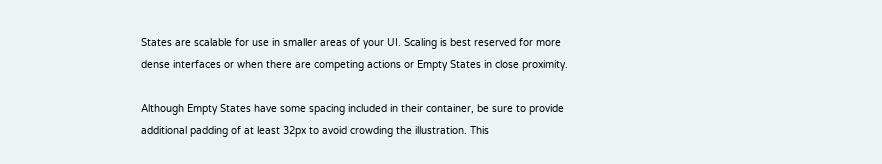States are scalable for use in smaller areas of your UI. Scaling is best reserved for more dense interfaces or when there are competing actions or Empty States in close proximity.

Although Empty States have some spacing included in their container, be sure to provide additional padding of at least 32px to avoid crowding the illustration. This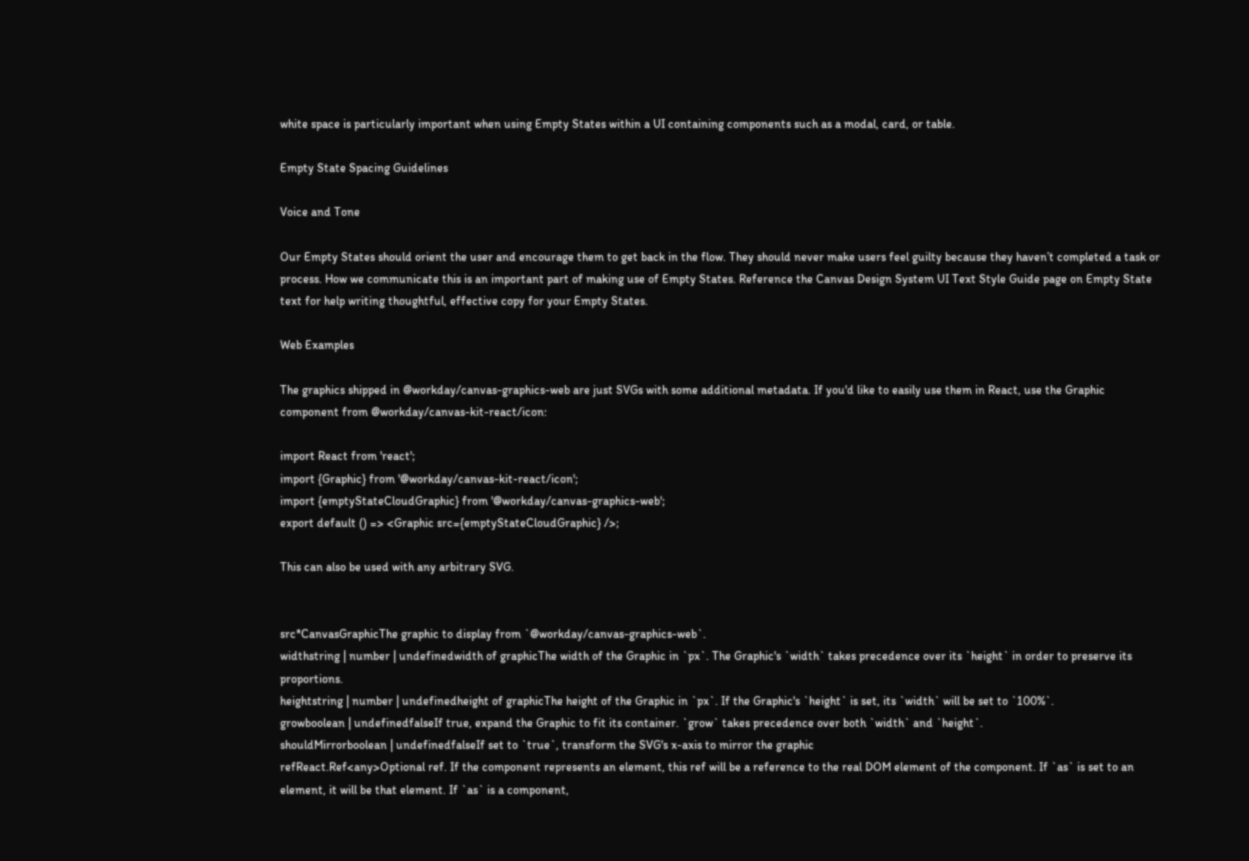white space is particularly important when using Empty States within a UI containing components such as a modal, card, or table.

Empty State Spacing Guidelines

Voice and Tone

Our Empty States should orient the user and encourage them to get back in the flow. They should never make users feel guilty because they haven’t completed a task or process. How we communicate this is an important part of making use of Empty States. Reference the Canvas Design System UI Text Style Guide page on Empty State text for help writing thoughtful, effective copy for your Empty States.

Web Examples

The graphics shipped in @workday/canvas-graphics-web are just SVGs with some additional metadata. If you'd like to easily use them in React, use the Graphic component from @workday/canvas-kit-react/icon:

import React from 'react';
import {Graphic} from '@workday/canvas-kit-react/icon';
import {emptyStateCloudGraphic} from '@workday/canvas-graphics-web';
export default () => <Graphic src={emptyStateCloudGraphic} />;

This can also be used with any arbitrary SVG.


src*CanvasGraphicThe graphic to display from `@workday/canvas-graphics-web`.
widthstring | number | undefinedwidth of graphicThe width of the Graphic in `px`. The Graphic's `width` takes precedence over its `height` in order to preserve its proportions.
heightstring | number | undefinedheight of graphicThe height of the Graphic in `px`. If the Graphic's `height` is set, its `width` will be set to `100%`.
growboolean | undefinedfalseIf true, expand the Graphic to fit its container. `grow` takes precedence over both `width` and `height`.
shouldMirrorboolean | undefinedfalseIf set to `true`, transform the SVG's x-axis to mirror the graphic
refReact.Ref<any>Optional ref. If the component represents an element, this ref will be a reference to the real DOM element of the component. If `as` is set to an element, it will be that element. If `as` is a component,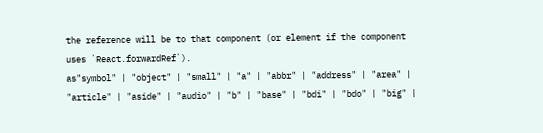the reference will be to that component (or element if the component uses `React.forwardRef`).
as"symbol" | "object" | "small" | "a" | "abbr" | "address" | "area" | "article" | "aside" | "audio" | "b" | "base" | "bdi" | "bdo" | "big" |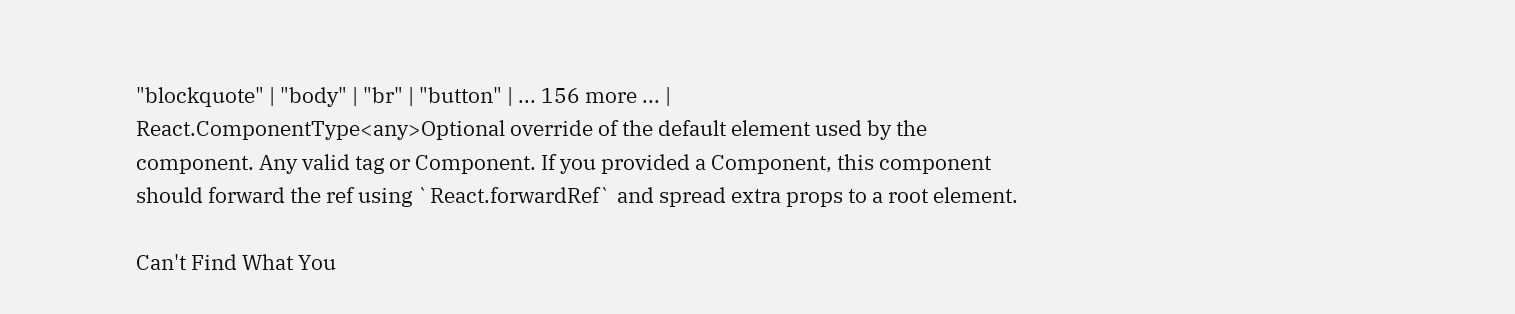"blockquote" | "body" | "br" | "button" | ... 156 more ... | React.ComponentType<any>Optional override of the default element used by the component. Any valid tag or Component. If you provided a Component, this component should forward the ref using `React.forwardRef` and spread extra props to a root element.

Can't Find What You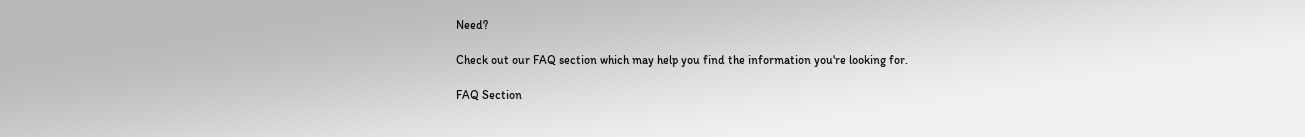Need?

Check out our FAQ section which may help you find the information you're looking for.

FAQ Section